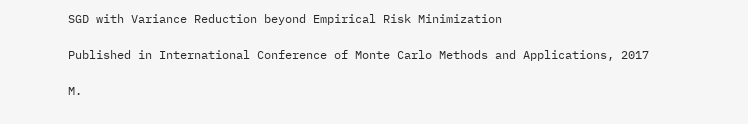SGD with Variance Reduction beyond Empirical Risk Minimization

Published in International Conference of Monte Carlo Methods and Applications, 2017

M.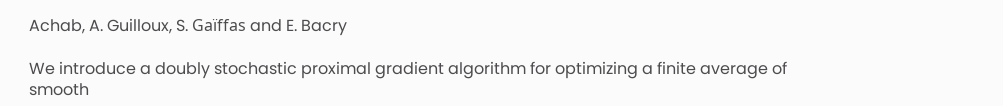Achab, A. Guilloux, S. Gaïffas and E. Bacry

We introduce a doubly stochastic proximal gradient algorithm for optimizing a finite average of smooth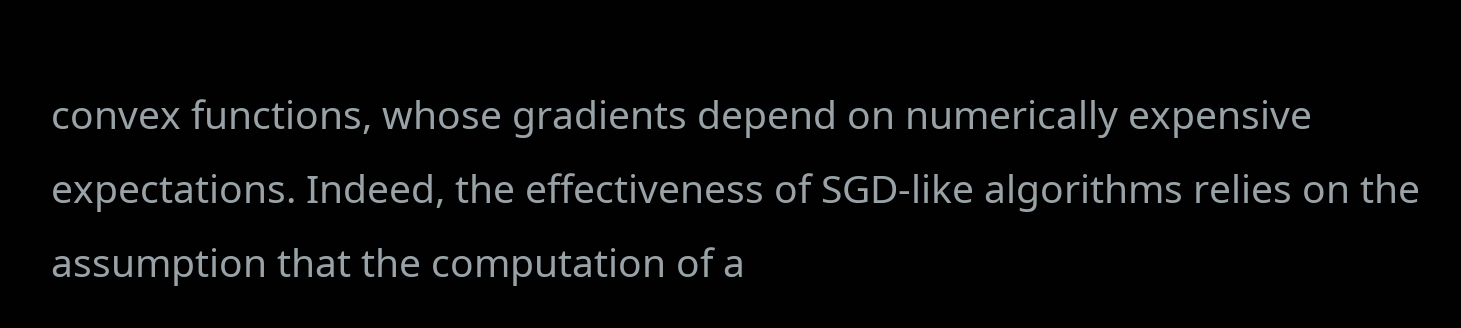convex functions, whose gradients depend on numerically expensive expectations. Indeed, the effectiveness of SGD-like algorithms relies on the assumption that the computation of a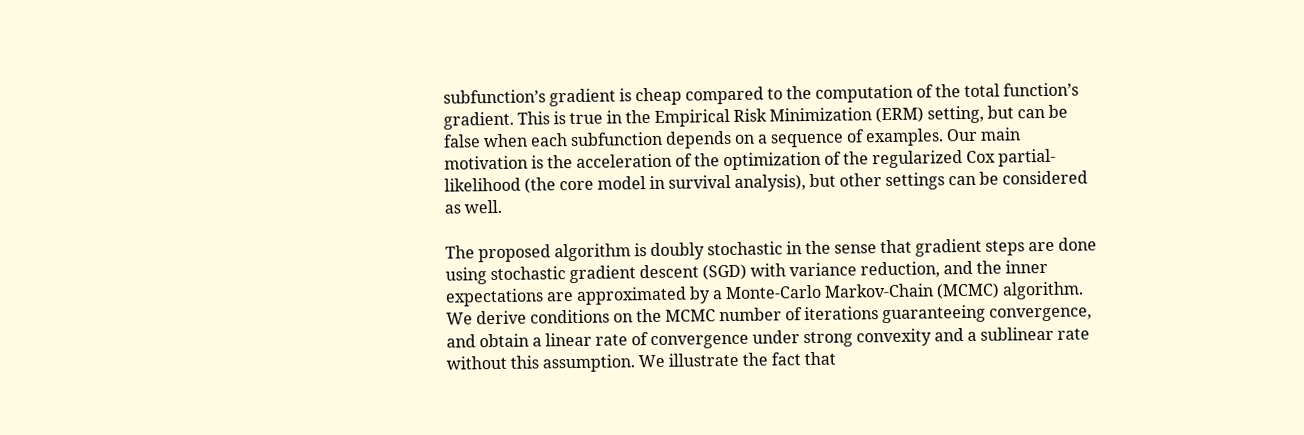subfunction’s gradient is cheap compared to the computation of the total function’s gradient. This is true in the Empirical Risk Minimization (ERM) setting, but can be false when each subfunction depends on a sequence of examples. Our main motivation is the acceleration of the optimization of the regularized Cox partial-likelihood (the core model in survival analysis), but other settings can be considered as well.

The proposed algorithm is doubly stochastic in the sense that gradient steps are done using stochastic gradient descent (SGD) with variance reduction, and the inner expectations are approximated by a Monte-Carlo Markov-Chain (MCMC) algorithm. We derive conditions on the MCMC number of iterations guaranteeing convergence, and obtain a linear rate of convergence under strong convexity and a sublinear rate without this assumption. We illustrate the fact that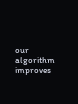our algorithm improves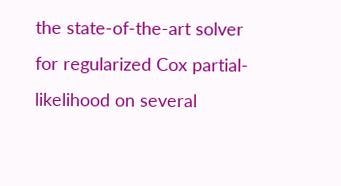the state-of-the-art solver for regularized Cox partial-likelihood on several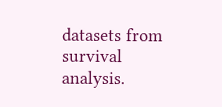datasets from survival analysis.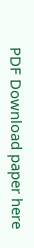PDF Download paper here